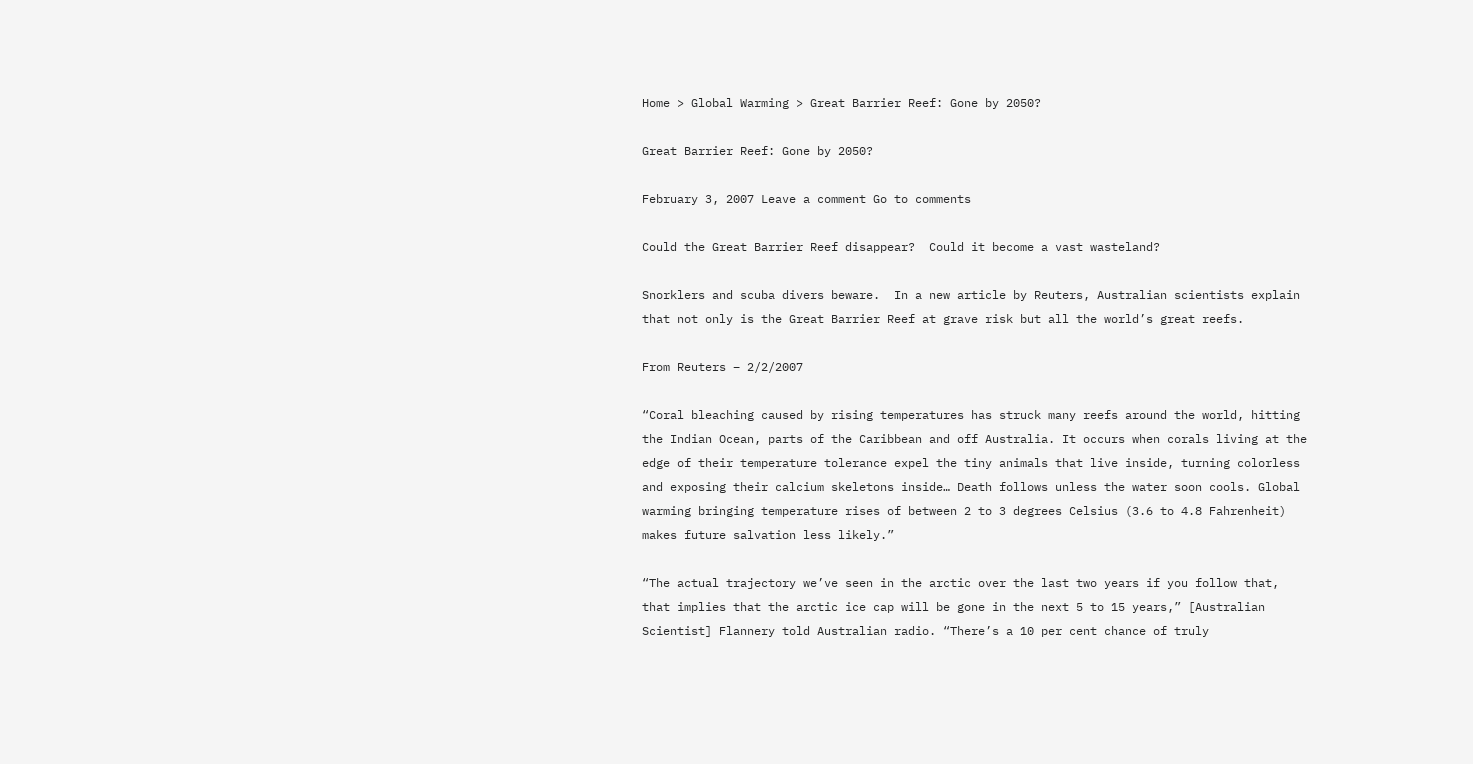Home > Global Warming > Great Barrier Reef: Gone by 2050?

Great Barrier Reef: Gone by 2050?

February 3, 2007 Leave a comment Go to comments

Could the Great Barrier Reef disappear?  Could it become a vast wasteland?

Snorklers and scuba divers beware.  In a new article by Reuters, Australian scientists explain that not only is the Great Barrier Reef at grave risk but all the world’s great reefs.

From Reuters – 2/2/2007

“Coral bleaching caused by rising temperatures has struck many reefs around the world, hitting the Indian Ocean, parts of the Caribbean and off Australia. It occurs when corals living at the edge of their temperature tolerance expel the tiny animals that live inside, turning colorless and exposing their calcium skeletons inside… Death follows unless the water soon cools. Global warming bringing temperature rises of between 2 to 3 degrees Celsius (3.6 to 4.8 Fahrenheit) makes future salvation less likely.”

“The actual trajectory we’ve seen in the arctic over the last two years if you follow that, that implies that the arctic ice cap will be gone in the next 5 to 15 years,” [Australian Scientist] Flannery told Australian radio. “There’s a 10 per cent chance of truly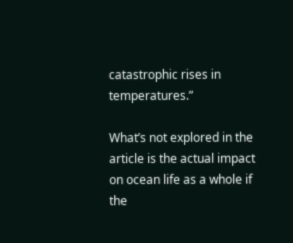catastrophic rises in temperatures.”

What’s not explored in the article is the actual impact on ocean life as a whole if the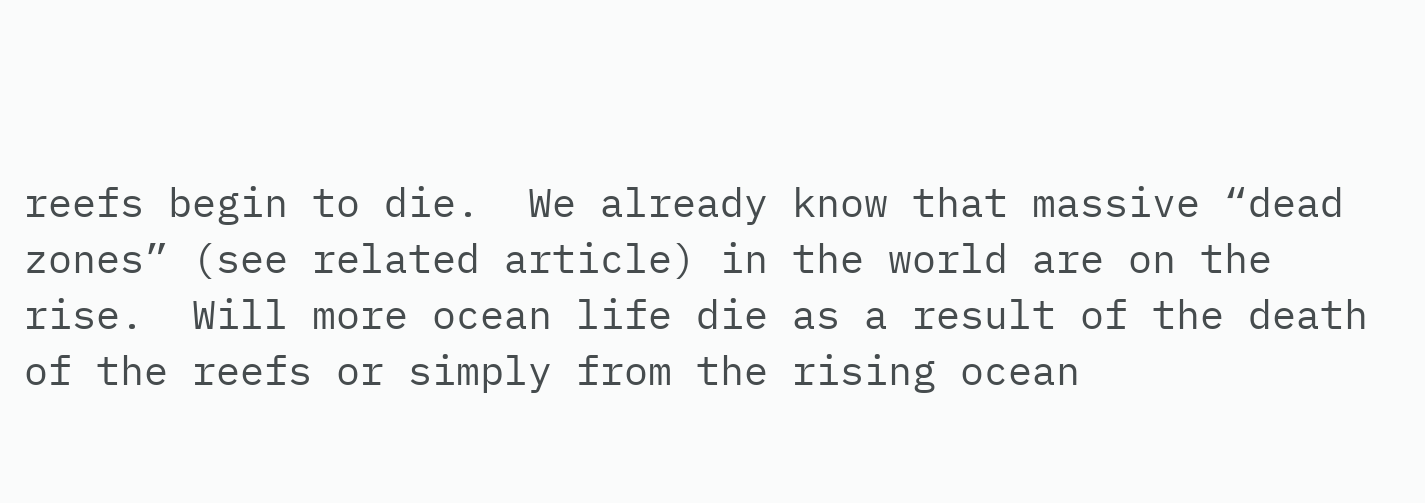reefs begin to die.  We already know that massive “dead zones” (see related article) in the world are on the rise.  Will more ocean life die as a result of the death of the reefs or simply from the rising ocean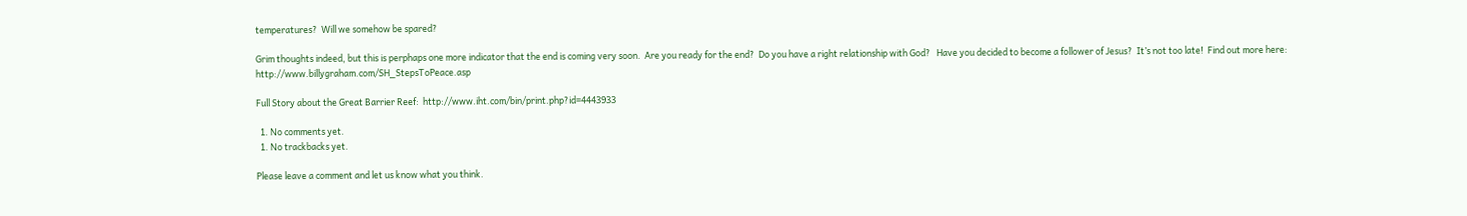temperatures?  Will we somehow be spared?

Grim thoughts indeed, but this is perphaps one more indicator that the end is coming very soon.  Are you ready for the end?  Do you have a right relationship with God?   Have you decided to become a follower of Jesus?  It’s not too late!  Find out more here:  http://www.billygraham.com/SH_StepsToPeace.asp

Full Story about the Great Barrier Reef:  http://www.iht.com/bin/print.php?id=4443933

  1. No comments yet.
  1. No trackbacks yet.

Please leave a comment and let us know what you think.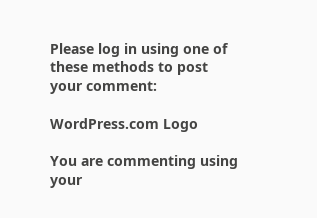Please log in using one of these methods to post your comment:

WordPress.com Logo

You are commenting using your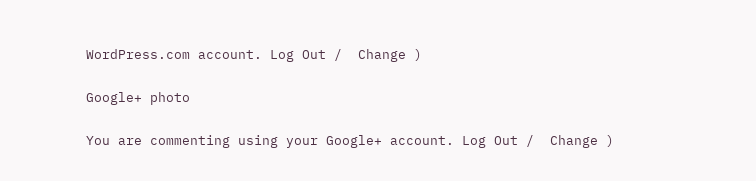WordPress.com account. Log Out /  Change )

Google+ photo

You are commenting using your Google+ account. Log Out /  Change )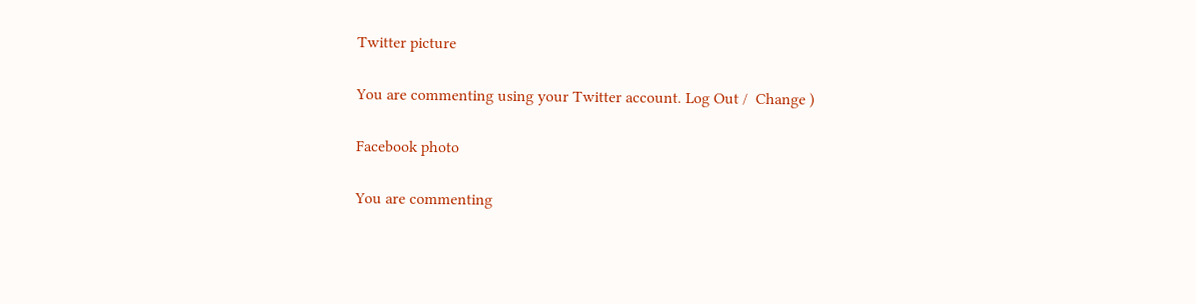Twitter picture

You are commenting using your Twitter account. Log Out /  Change )

Facebook photo

You are commenting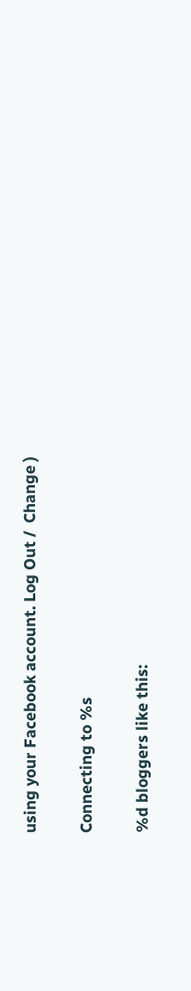using your Facebook account. Log Out /  Change )

Connecting to %s

%d bloggers like this: